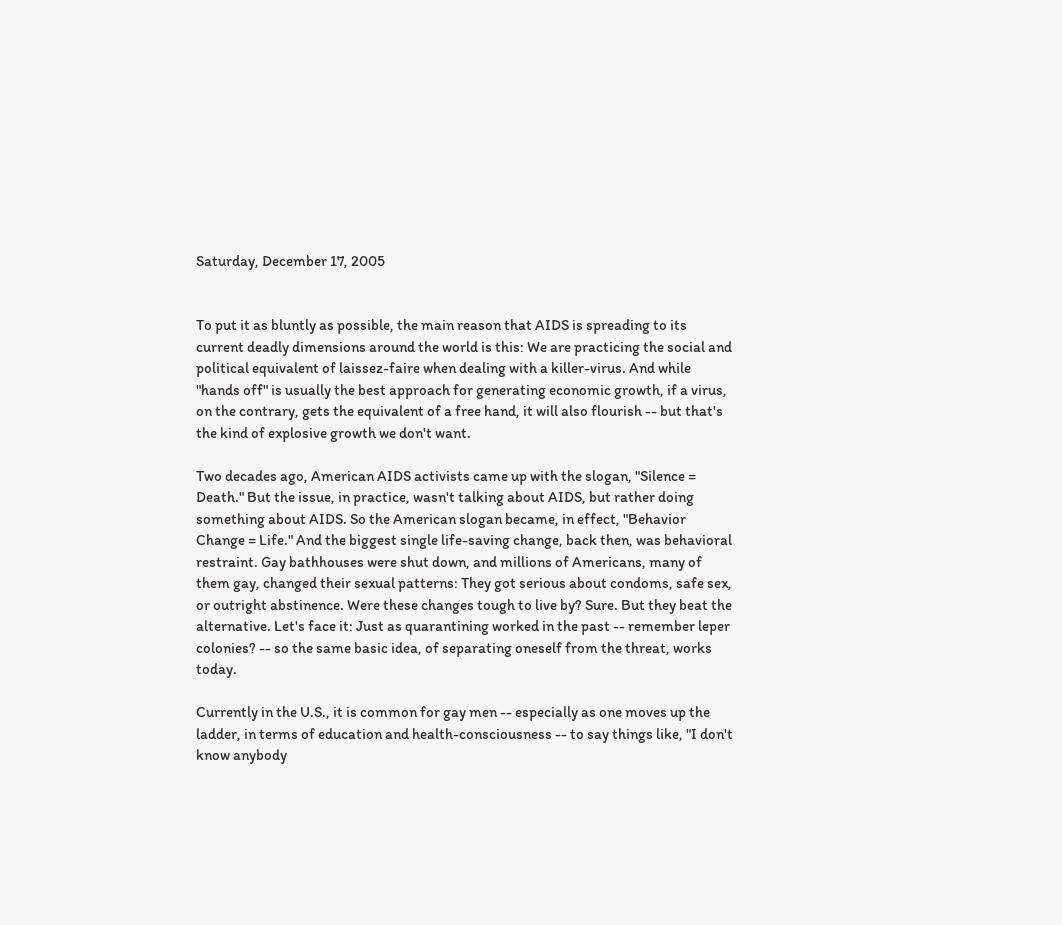Saturday, December 17, 2005


To put it as bluntly as possible, the main reason that AIDS is spreading to its current deadly dimensions around the world is this: We are practicing the social and political equivalent of laissez-faire when dealing with a killer-virus. And while "hands off" is usually the best approach for generating economic growth, if a virus, on the contrary, gets the equivalent of a free hand, it will also flourish -- but that's the kind of explosive growth we don't want.

Two decades ago, American AIDS activists came up with the slogan, "Silence = Death." But the issue, in practice, wasn't talking about AIDS, but rather doing something about AIDS. So the American slogan became, in effect, "Behavior Change = Life." And the biggest single life-saving change, back then, was behavioral restraint. Gay bathhouses were shut down, and millions of Americans, many of them gay, changed their sexual patterns: They got serious about condoms, safe sex, or outright abstinence. Were these changes tough to live by? Sure. But they beat the alternative. Let's face it: Just as quarantining worked in the past -- remember leper colonies? -- so the same basic idea, of separating oneself from the threat, works today.

Currently in the U.S., it is common for gay men -- especially as one moves up the ladder, in terms of education and health-consciousness -- to say things like, "I don't know anybody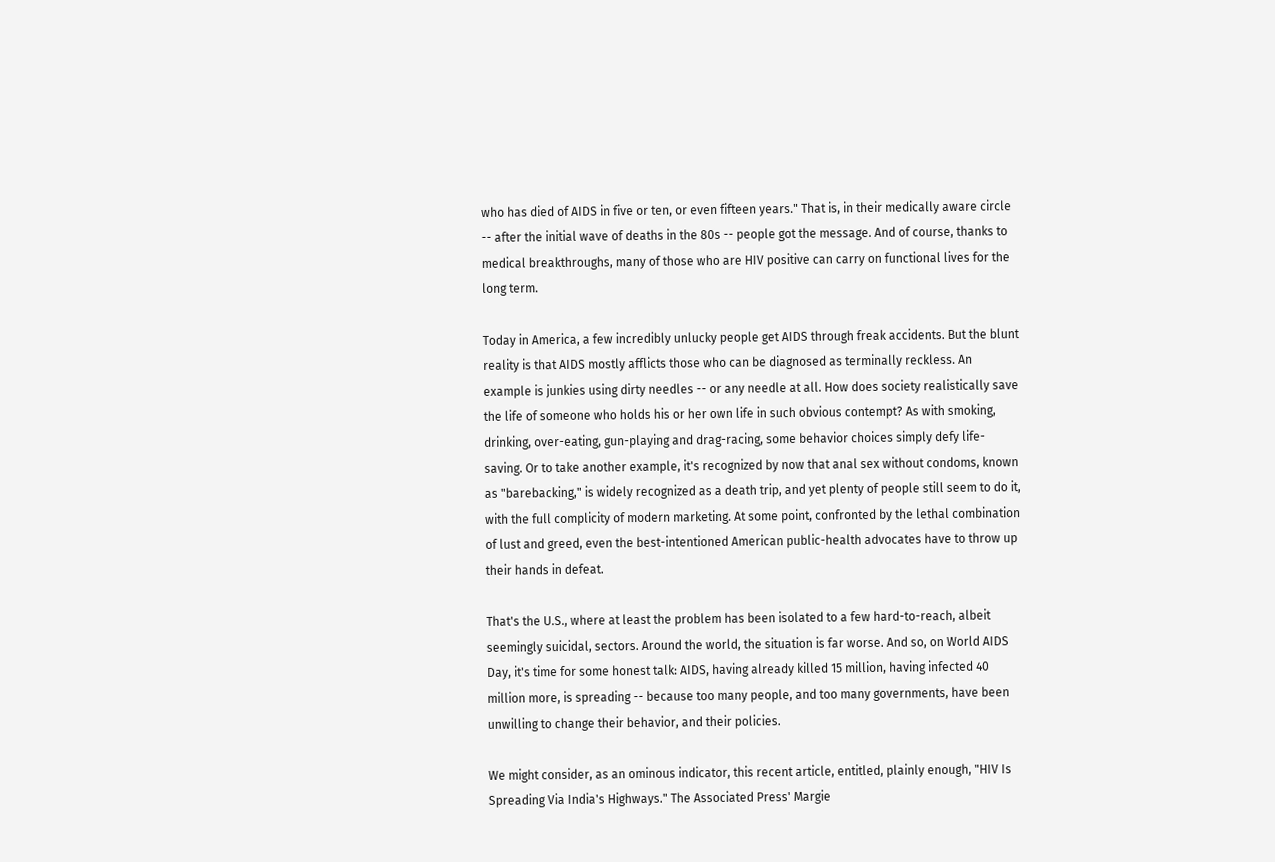who has died of AIDS in five or ten, or even fifteen years." That is, in their medically aware circle -- after the initial wave of deaths in the 80s -- people got the message. And of course, thanks to medical breakthroughs, many of those who are HIV positive can carry on functional lives for the long term.

Today in America, a few incredibly unlucky people get AIDS through freak accidents. But the blunt reality is that AIDS mostly afflicts those who can be diagnosed as terminally reckless. An example is junkies using dirty needles -- or any needle at all. How does society realistically save the life of someone who holds his or her own life in such obvious contempt? As with smoking, drinking, over-eating, gun-playing and drag-racing, some behavior choices simply defy life-saving. Or to take another example, it's recognized by now that anal sex without condoms, known as "barebacking," is widely recognized as a death trip, and yet plenty of people still seem to do it, with the full complicity of modern marketing. At some point, confronted by the lethal combination of lust and greed, even the best-intentioned American public-health advocates have to throw up their hands in defeat.

That's the U.S., where at least the problem has been isolated to a few hard-to-reach, albeit seemingly suicidal, sectors. Around the world, the situation is far worse. And so, on World AIDS Day, it's time for some honest talk: AIDS, having already killed 15 million, having infected 40 million more, is spreading -- because too many people, and too many governments, have been unwilling to change their behavior, and their policies.

We might consider, as an ominous indicator, this recent article, entitled, plainly enough, "HIV Is Spreading Via India's Highways." The Associated Press' Margie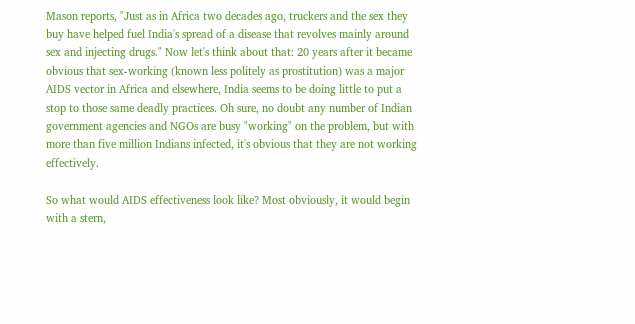Mason reports, "Just as in Africa two decades ago, truckers and the sex they buy have helped fuel India's spread of a disease that revolves mainly around sex and injecting drugs." Now let's think about that: 20 years after it became obvious that sex-working (known less politely as prostitution) was a major AIDS vector in Africa and elsewhere, India seems to be doing little to put a stop to those same deadly practices. Oh sure, no doubt any number of Indian government agencies and NGOs are busy "working" on the problem, but with more than five million Indians infected, it's obvious that they are not working effectively.

So what would AIDS effectiveness look like? Most obviously, it would begin with a stern,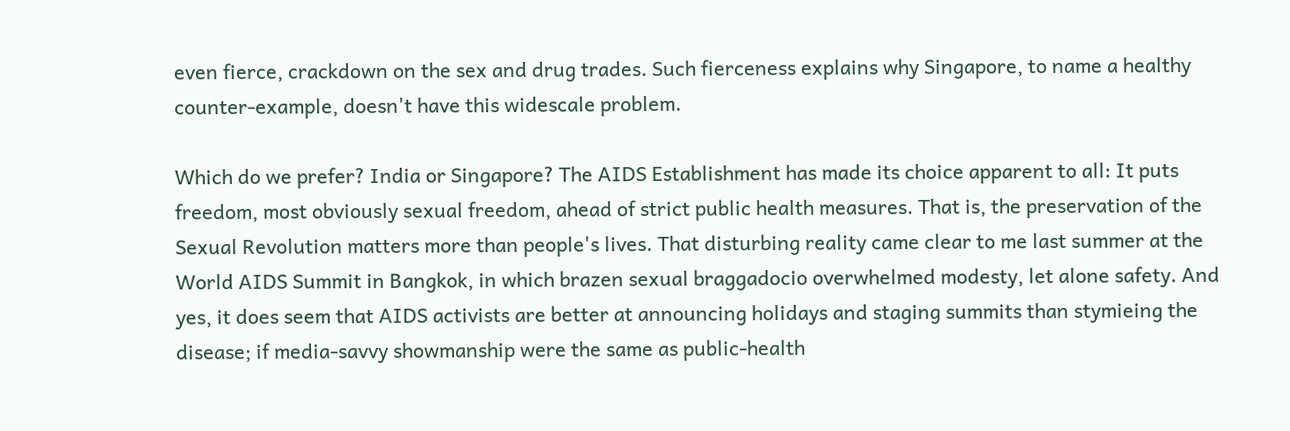even fierce, crackdown on the sex and drug trades. Such fierceness explains why Singapore, to name a healthy counter-example, doesn't have this widescale problem.

Which do we prefer? India or Singapore? The AIDS Establishment has made its choice apparent to all: It puts freedom, most obviously sexual freedom, ahead of strict public health measures. That is, the preservation of the Sexual Revolution matters more than people's lives. That disturbing reality came clear to me last summer at the World AIDS Summit in Bangkok, in which brazen sexual braggadocio overwhelmed modesty, let alone safety. And yes, it does seem that AIDS activists are better at announcing holidays and staging summits than stymieing the disease; if media-savvy showmanship were the same as public-health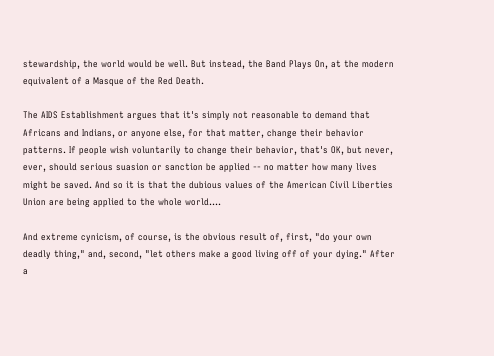stewardship, the world would be well. But instead, the Band Plays On, at the modern equivalent of a Masque of the Red Death.

The AIDS Establishment argues that it's simply not reasonable to demand that Africans and Indians, or anyone else, for that matter, change their behavior patterns. If people wish voluntarily to change their behavior, that's OK, but never, ever, should serious suasion or sanction be applied -- no matter how many lives might be saved. And so it is that the dubious values of the American Civil Liberties Union are being applied to the whole world....

And extreme cynicism, of course, is the obvious result of, first, "do your own deadly thing," and, second, "let others make a good living off of your dying." After a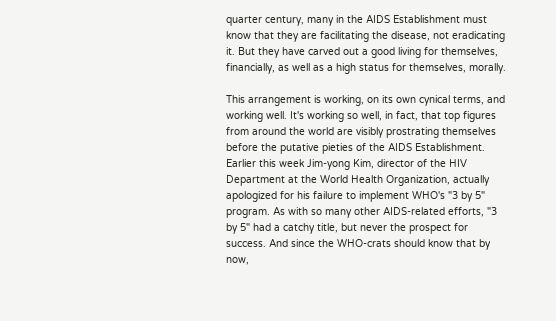quarter century, many in the AIDS Establishment must know that they are facilitating the disease, not eradicating it. But they have carved out a good living for themselves, financially, as well as a high status for themselves, morally.

This arrangement is working, on its own cynical terms, and working well. It's working so well, in fact, that top figures from around the world are visibly prostrating themselves before the putative pieties of the AIDS Establishment. Earlier this week Jim-yong Kim, director of the HIV Department at the World Health Organization, actually apologized for his failure to implement WHO's "3 by 5" program. As with so many other AIDS-related efforts, "3 by 5" had a catchy title, but never the prospect for success. And since the WHO-crats should know that by now,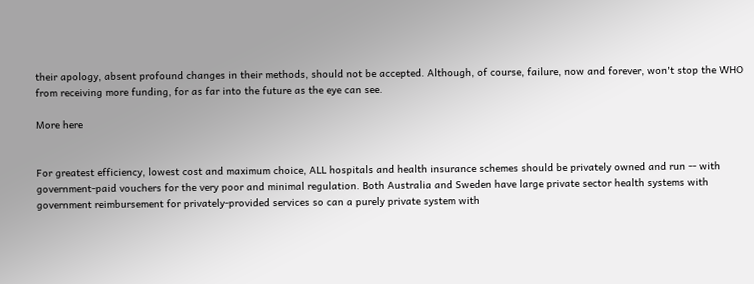their apology, absent profound changes in their methods, should not be accepted. Although, of course, failure, now and forever, won't stop the WHO from receiving more funding, for as far into the future as the eye can see.

More here


For greatest efficiency, lowest cost and maximum choice, ALL hospitals and health insurance schemes should be privately owned and run -- with government-paid vouchers for the very poor and minimal regulation. Both Australia and Sweden have large private sector health systems with government reimbursement for privately-provided services so can a purely private system with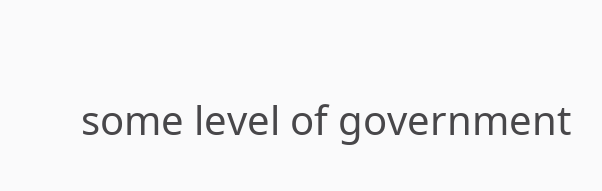some level of government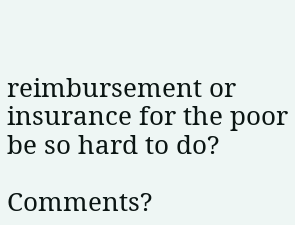reimbursement or insurance for the poor be so hard to do?

Comments?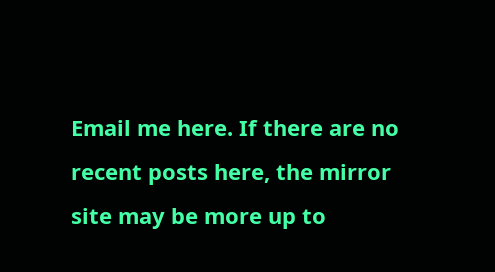Email me here. If there are no recent posts here, the mirror site may be more up to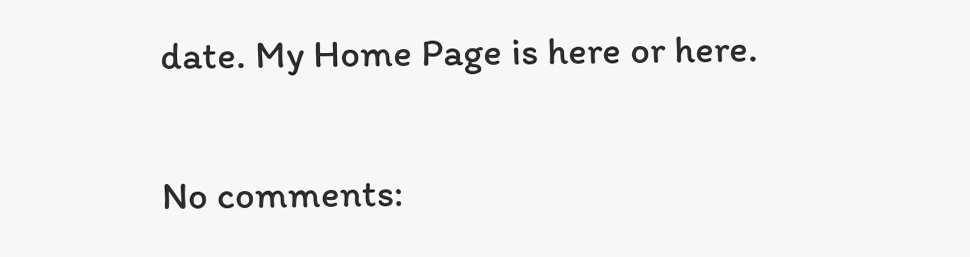date. My Home Page is here or here.


No comments: